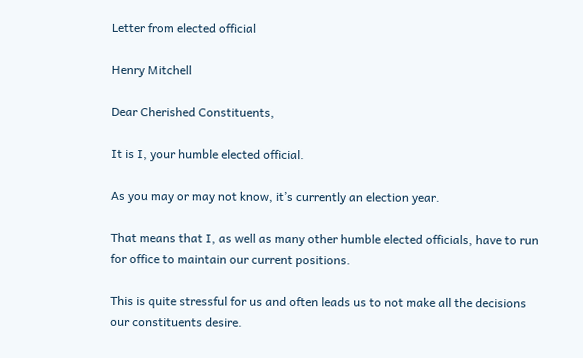Letter from elected official

Henry Mitchell

Dear Cherished Constituents,

It is I, your humble elected official.

As you may or may not know, it’s currently an election year.

That means that I, as well as many other humble elected officials, have to run for office to maintain our current positions.

This is quite stressful for us and often leads us to not make all the decisions our constituents desire.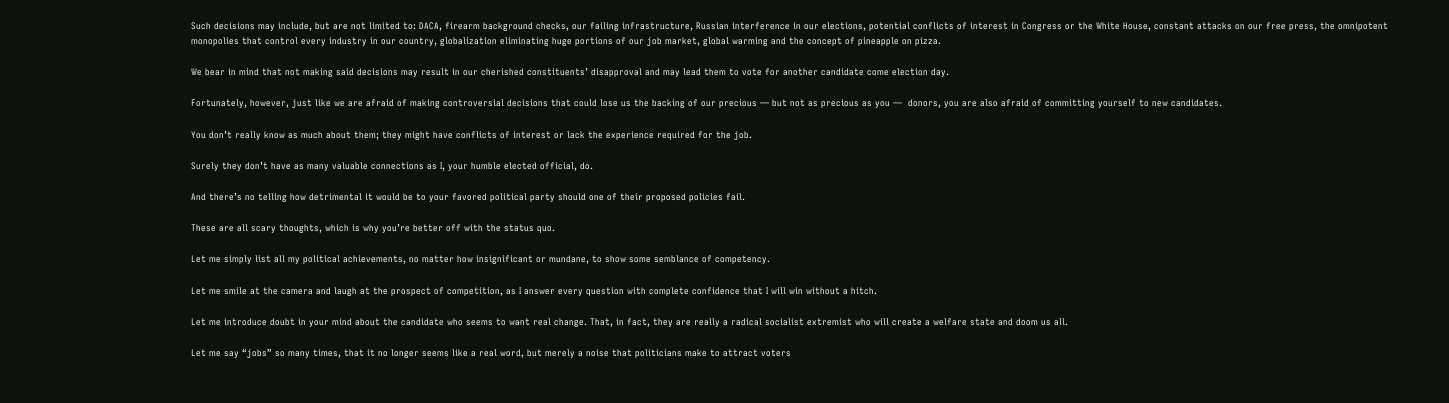Such decisions may include, but are not limited to: DACA, firearm background checks, our failing infrastructure, Russian interference in our elections, potential conflicts of interest in Congress or the White House, constant attacks on our free press, the omnipotent monopolies that control every industry in our country, globalization eliminating huge portions of our job market, global warming and the concept of pineapple on pizza.

We bear in mind that not making said decisions may result in our cherished constituents’ disapproval and may lead them to vote for another candidate come election day.

Fortunately, however, just like we are afraid of making controversial decisions that could lose us the backing of our precious — but not as precious as you —  donors, you are also afraid of committing yourself to new candidates.

You don’t really know as much about them; they might have conflicts of interest or lack the experience required for the job.

Surely they don’t have as many valuable connections as I, your humble elected official, do.

And there’s no telling how detrimental it would be to your favored political party should one of their proposed policies fail.

These are all scary thoughts, which is why you’re better off with the status quo.

Let me simply list all my political achievements, no matter how insignificant or mundane, to show some semblance of competency.

Let me smile at the camera and laugh at the prospect of competition, as I answer every question with complete confidence that I will win without a hitch.

Let me introduce doubt in your mind about the candidate who seems to want real change. That, in fact, they are really a radical socialist extremist who will create a welfare state and doom us all.

Let me say “jobs” so many times, that it no longer seems like a real word, but merely a noise that politicians make to attract voters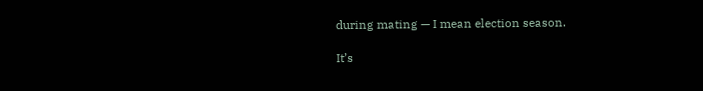during mating — I mean election season.

It’s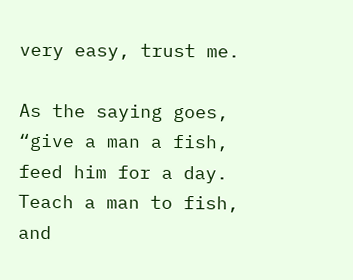very easy, trust me.

As the saying goes, “give a man a fish, feed him for a day. Teach a man to fish, and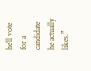he’ll vote for a candidate he actually likes.”